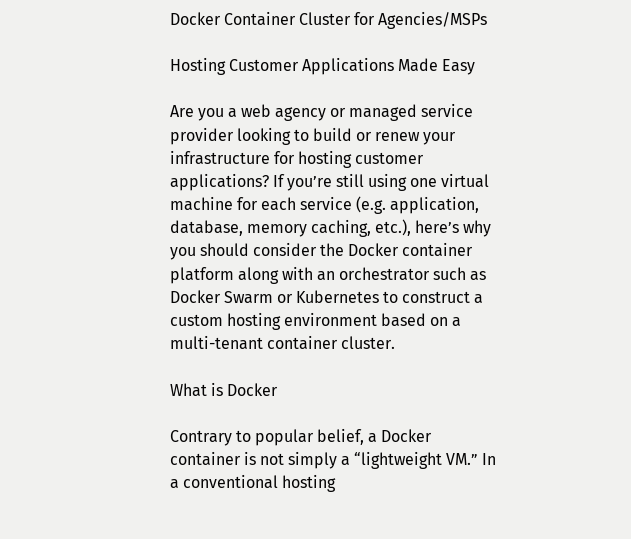Docker Container Cluster for Agencies/MSPs

Hosting Customer Applications Made Easy

Are you a web agency or managed service provider looking to build or renew your infrastructure for hosting customer applications? If you’re still using one virtual machine for each service (e.g. application, database, memory caching, etc.), here’s why you should consider the Docker container platform along with an orchestrator such as Docker Swarm or Kubernetes to construct a custom hosting environment based on a multi-tenant container cluster.

What is Docker

Contrary to popular belief, a Docker container is not simply a “lightweight VM.” In a conventional hosting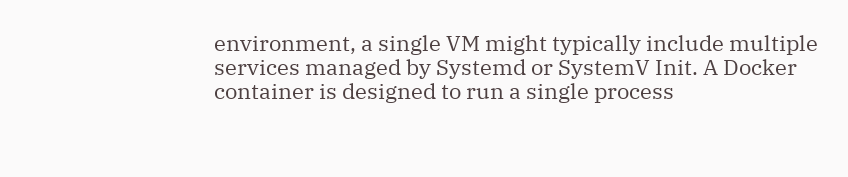environment, a single VM might typically include multiple services managed by Systemd or SystemV Init. A Docker container is designed to run a single process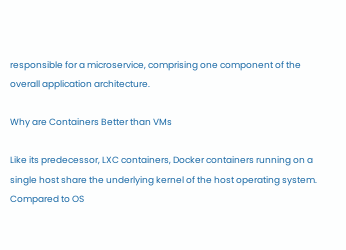responsible for a microservice, comprising one component of the overall application architecture.

Why are Containers Better than VMs

Like its predecessor, LXC containers, Docker containers running on a single host share the underlying kernel of the host operating system. Compared to OS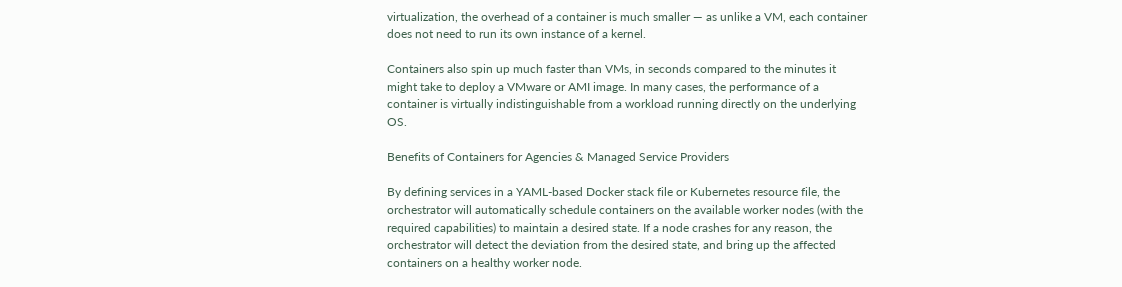virtualization, the overhead of a container is much smaller — as unlike a VM, each container does not need to run its own instance of a kernel.

Containers also spin up much faster than VMs, in seconds compared to the minutes it might take to deploy a VMware or AMI image. In many cases, the performance of a container is virtually indistinguishable from a workload running directly on the underlying OS.

Benefits of Containers for Agencies & Managed Service Providers

By defining services in a YAML-based Docker stack file or Kubernetes resource file, the orchestrator will automatically schedule containers on the available worker nodes (with the required capabilities) to maintain a desired state. If a node crashes for any reason, the orchestrator will detect the deviation from the desired state, and bring up the affected containers on a healthy worker node.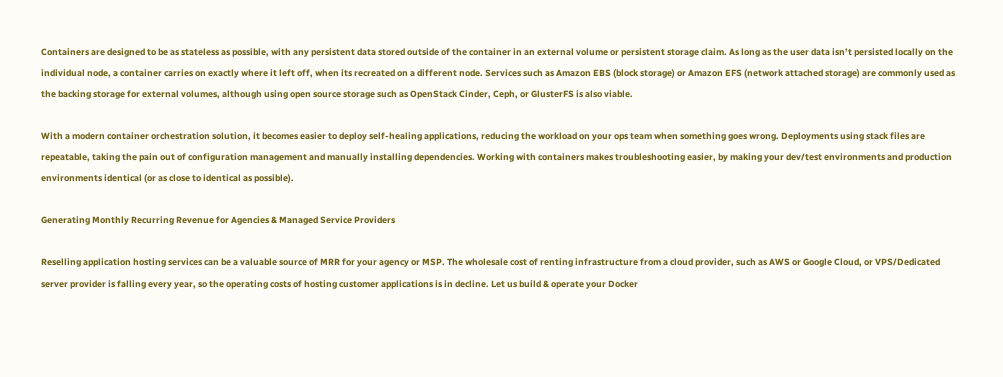Containers are designed to be as stateless as possible, with any persistent data stored outside of the container in an external volume or persistent storage claim. As long as the user data isn’t persisted locally on the individual node, a container carries on exactly where it left off, when its recreated on a different node. Services such as Amazon EBS (block storage) or Amazon EFS (network attached storage) are commonly used as the backing storage for external volumes, although using open source storage such as OpenStack Cinder, Ceph, or GlusterFS is also viable.

With a modern container orchestration solution, it becomes easier to deploy self-healing applications, reducing the workload on your ops team when something goes wrong. Deployments using stack files are repeatable, taking the pain out of configuration management and manually installing dependencies. Working with containers makes troubleshooting easier, by making your dev/test environments and production environments identical (or as close to identical as possible).

Generating Monthly Recurring Revenue for Agencies & Managed Service Providers

Reselling application hosting services can be a valuable source of MRR for your agency or MSP. The wholesale cost of renting infrastructure from a cloud provider, such as AWS or Google Cloud, or VPS/Dedicated server provider is falling every year, so the operating costs of hosting customer applications is in decline. Let us build & operate your Docker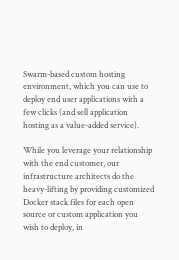Swarm-based custom hosting environment, which you can use to deploy end user applications with a few clicks (and sell application hosting as a value-added service).

While you leverage your relationship with the end customer, our infrastructure architects do the heavy-lifting by providing customized Docker stack files for each open source or custom application you wish to deploy, in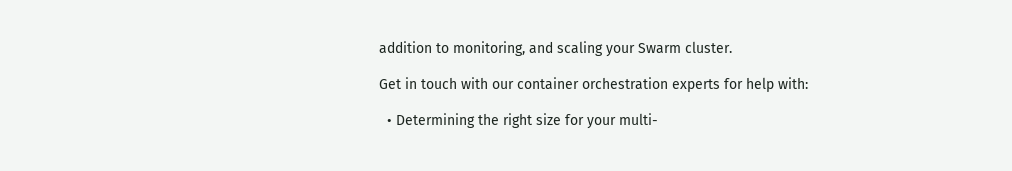addition to monitoring, and scaling your Swarm cluster.

Get in touch with our container orchestration experts for help with:

  • Determining the right size for your multi-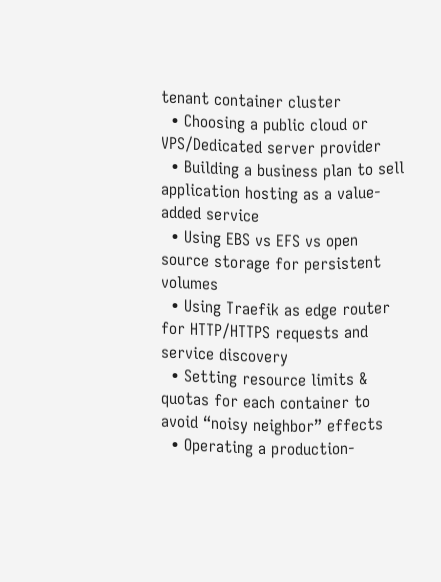tenant container cluster
  • Choosing a public cloud or VPS/Dedicated server provider
  • Building a business plan to sell application hosting as a value-added service
  • Using EBS vs EFS vs open source storage for persistent volumes
  • Using Traefik as edge router for HTTP/HTTPS requests and service discovery
  • Setting resource limits & quotas for each container to avoid “noisy neighbor” effects
  • Operating a production-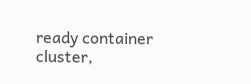ready container cluster,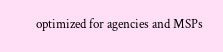optimized for agencies and MSPs